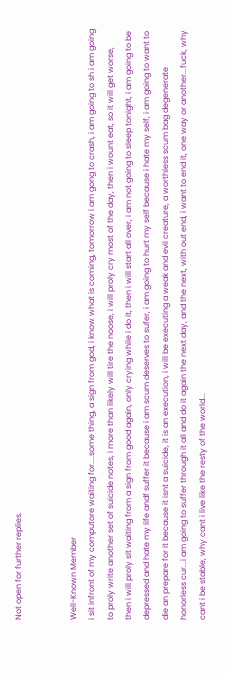Not open for further replies.


Well-Known Member
i sit infront of my computore waiting for....some thing, a sign from god, i know what is coming, tomorrow i am gong to crash, i am going to sh i am going to proly write another set of suicide notes, i more than likely will tire the noose, i will proly cry most of the day, then i wount eat, so it will get worse, then i will proly sit waiting from a sign from good again, only crying while i do it, then i will start all over, i am not going to sleep tonight, i am going to be depressed and hate my life andf suffer it because i am scum deserves to sufer, i am going to hurt my self because i hate my self, i am going to want to die an prepare for it because it isnt a suicide, it is an execution, i will be executing a weak and evil creature, a worthless scum bag degenerate honorless cur...i am going to suffer through it all and do it again the next day, and the next, with out end, i want to end it, one way or another...fuck, why cant i be stable, why cant i live like the resty of the world...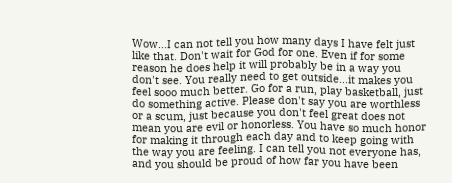Wow...I can not tell you how many days I have felt just like that. Don't wait for God for one. Even if for some reason he does help it will probably be in a way you don't see. You really need to get outside...it makes you feel sooo much better. Go for a run, play basketball, just do something active. Please don't say you are worthless or a scum, just because you don't feel great does not mean you are evil or honorless. You have so much honor for making it through each day and to keep going with the way you are feeling. I can tell you not everyone has, and you should be proud of how far you have been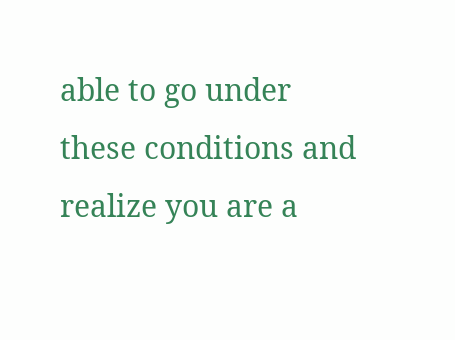able to go under these conditions and realize you are a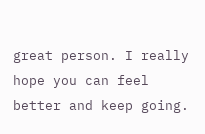great person. I really hope you can feel better and keep going.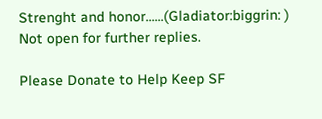Strenght and honor......(Gladiator:biggrin: )
Not open for further replies.

Please Donate to Help Keep SF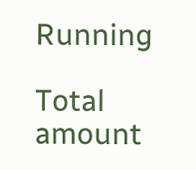Running

Total amount